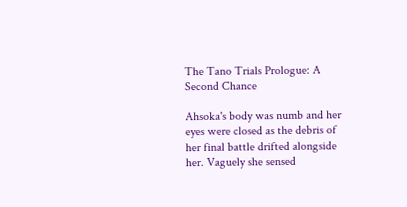The Tano Trials Prologue: A Second Chance

Ahsoka's body was numb and her eyes were closed as the debris of her final battle drifted alongside her. Vaguely she sensed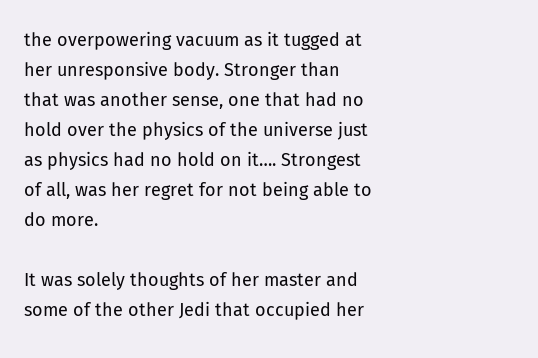the overpowering vacuum as it tugged at her unresponsive body. Stronger than that was another sense, one that had no hold over the physics of the universe just as physics had no hold on it…. Strongest of all, was her regret for not being able to do more.

It was solely thoughts of her master and some of the other Jedi that occupied her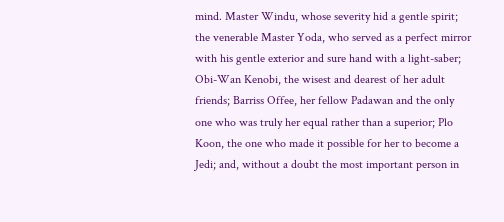mind. Master Windu, whose severity hid a gentle spirit; the venerable Master Yoda, who served as a perfect mirror with his gentle exterior and sure hand with a light-saber; Obi-Wan Kenobi, the wisest and dearest of her adult friends; Barriss Offee, her fellow Padawan and the only one who was truly her equal rather than a superior; Plo Koon, the one who made it possible for her to become a Jedi; and, without a doubt the most important person in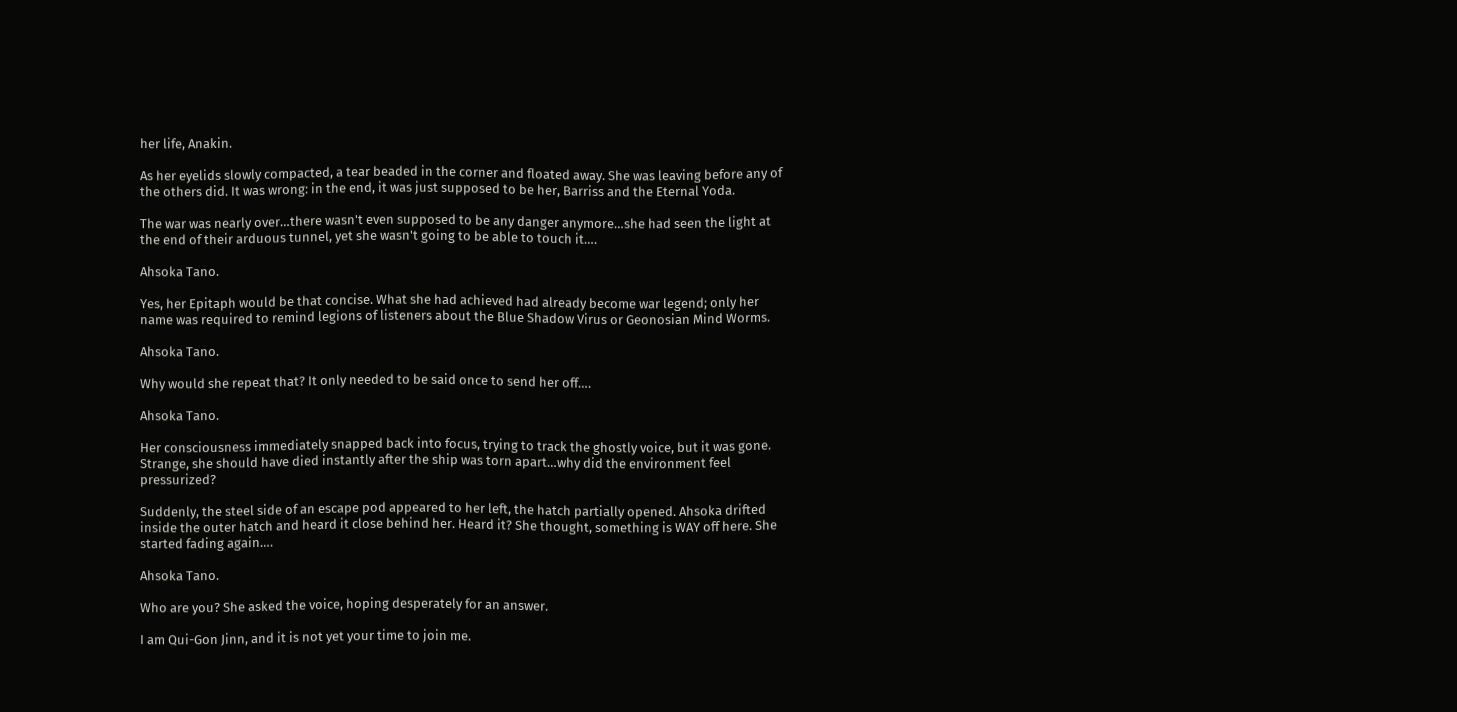her life, Anakin.

As her eyelids slowly compacted, a tear beaded in the corner and floated away. She was leaving before any of the others did. It was wrong: in the end, it was just supposed to be her, Barriss and the Eternal Yoda.

The war was nearly over…there wasn't even supposed to be any danger anymore…she had seen the light at the end of their arduous tunnel, yet she wasn't going to be able to touch it….

Ahsoka Tano.

Yes, her Epitaph would be that concise. What she had achieved had already become war legend; only her name was required to remind legions of listeners about the Blue Shadow Virus or Geonosian Mind Worms.

Ahsoka Tano.

Why would she repeat that? It only needed to be said once to send her off….

Ahsoka Tano.

Her consciousness immediately snapped back into focus, trying to track the ghostly voice, but it was gone. Strange, she should have died instantly after the ship was torn apart…why did the environment feel pressurized?

Suddenly, the steel side of an escape pod appeared to her left, the hatch partially opened. Ahsoka drifted inside the outer hatch and heard it close behind her. Heard it? She thought, something is WAY off here. She started fading again….

Ahsoka Tano.

Who are you? She asked the voice, hoping desperately for an answer.

I am Qui-Gon Jinn, and it is not yet your time to join me.